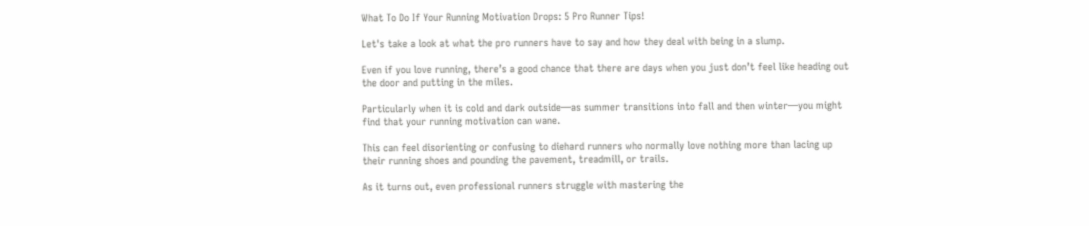What To Do If Your Running Motivation Drops: 5 Pro Runner Tips!

Let's take a look at what the pro runners have to say and how they deal with being in a slump.

Even if you love running, there’s a good chance that there are days when you just don’t feel like heading out the door and putting in the miles.

Particularly when it is cold and dark outside—as summer transitions into fall and then winter—you might find that your running motivation can wane.

This can feel disorienting or confusing to diehard runners who normally love nothing more than lacing up their running shoes and pounding the pavement, treadmill, or trails.

As it turns out, even professional runners struggle with mastering the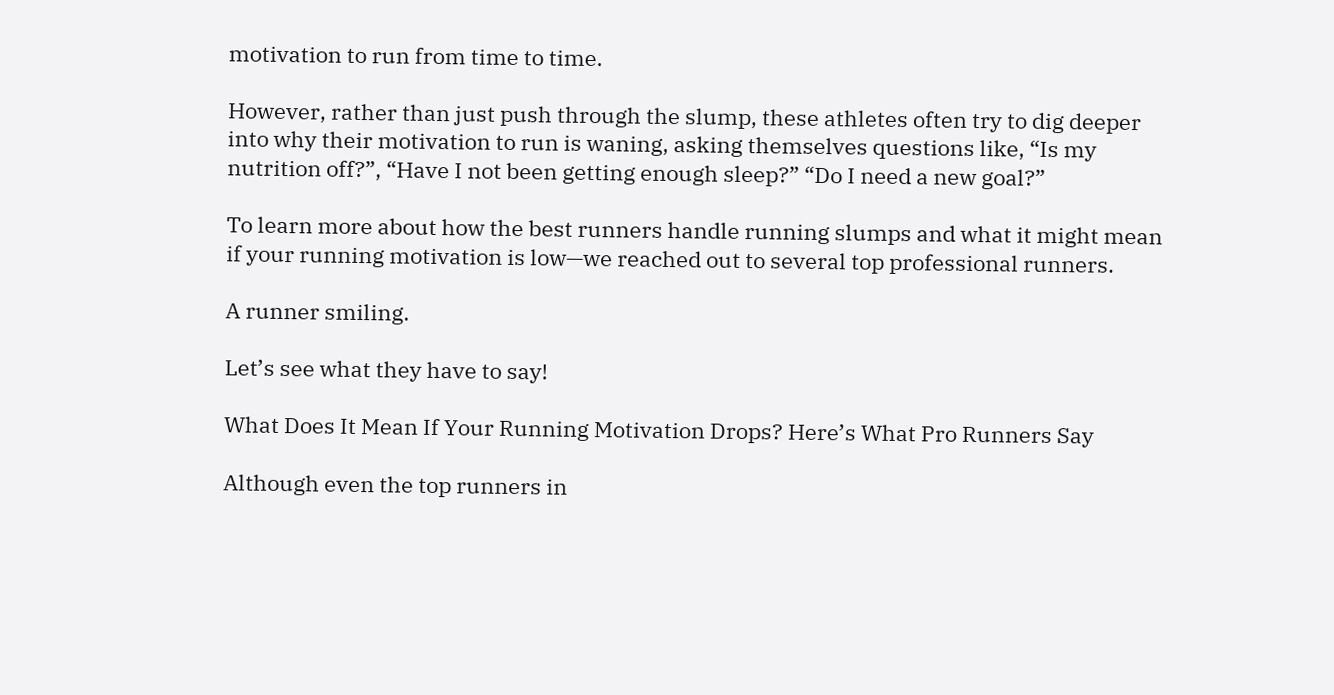motivation to run from time to time.

However, rather than just push through the slump, these athletes often try to dig deeper into why their motivation to run is waning, asking themselves questions like, “Is my nutrition off?”, “Have I not been getting enough sleep?” “Do I need a new goal?”

To learn more about how the best runners handle running slumps and what it might mean if your running motivation is low—we reached out to several top professional runners.

A runner smiling.

Let’s see what they have to say!

What Does It Mean If Your Running Motivation Drops? Here’s What Pro Runners Say

Although even the top runners in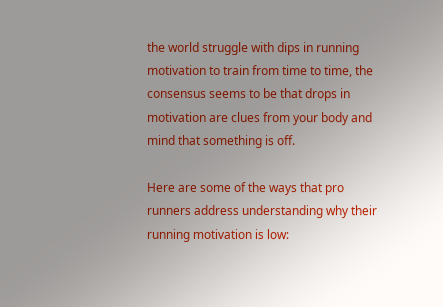the world struggle with dips in running motivation to train from time to time, the consensus seems to be that drops in motivation are clues from your body and mind that something is off.

Here are some of the ways that pro runners address understanding why their running motivation is low: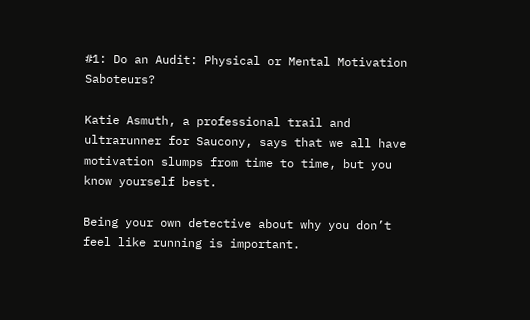#1: Do an Audit: Physical or Mental Motivation Saboteurs?

Katie Asmuth, a professional trail and ultrarunner for Saucony, says that we all have motivation slumps from time to time, but you know yourself best.

Being your own detective about why you don’t feel like running is important.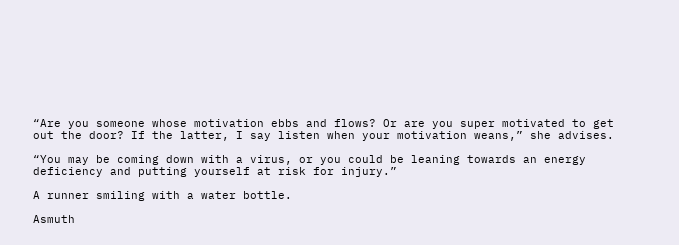“Are you someone whose motivation ebbs and flows? Or are you super motivated to get out the door? If the latter, I say listen when your motivation weans,” she advises.

“You may be coming down with a virus, or you could be leaning towards an energy deficiency and putting yourself at risk for injury.”

A runner smiling with a water bottle.

Asmuth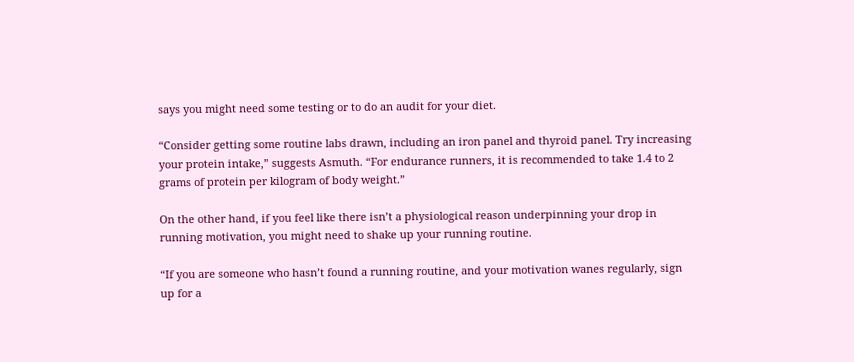says you might need some testing or to do an audit for your diet.

“Consider getting some routine labs drawn, including an iron panel and thyroid panel. Try increasing your protein intake,” suggests Asmuth. “For endurance runners, it is recommended to take 1.4 to 2 grams of protein per kilogram of body weight.”

On the other hand, if you feel like there isn’t a physiological reason underpinning your drop in running motivation, you might need to shake up your running routine.

“If you are someone who hasn’t found a running routine, and your motivation wanes regularly, sign up for a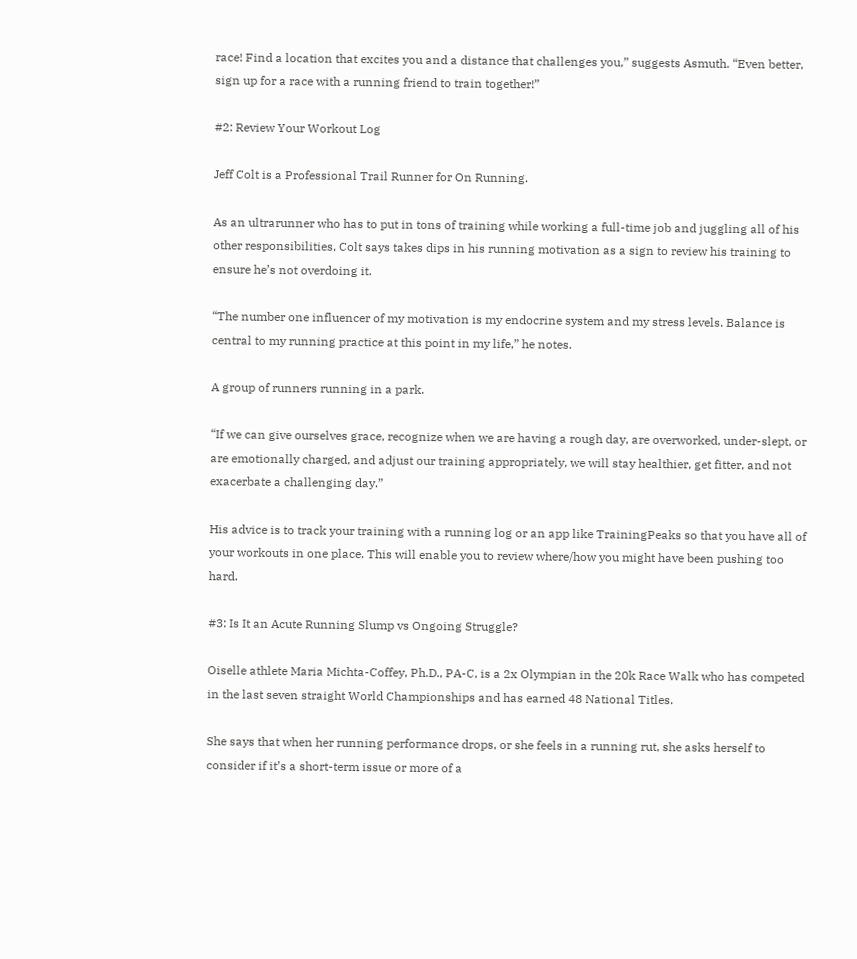race! Find a location that excites you and a distance that challenges you,” suggests Asmuth. “Even better, sign up for a race with a running friend to train together!”

#2: Review Your Workout Log

Jeff Colt is a Professional Trail Runner for On Running.

As an ultrarunner who has to put in tons of training while working a full-time job and juggling all of his other responsibilities, Colt says takes dips in his running motivation as a sign to review his training to ensure he’s not overdoing it.

“The number one influencer of my motivation is my endocrine system and my stress levels. Balance is central to my running practice at this point in my life,” he notes.

A group of runners running in a park.

“If we can give ourselves grace, recognize when we are having a rough day, are overworked, under-slept, or are emotionally charged, and adjust our training appropriately, we will stay healthier, get fitter, and not exacerbate a challenging day.”

His advice is to track your training with a running log or an app like TrainingPeaks so that you have all of your workouts in one place. This will enable you to review where/how you might have been pushing too hard.

#3: Is It an Acute Running Slump vs Ongoing Struggle?

Oiselle athlete Maria Michta-Coffey, Ph.D., PA-C, is a 2x Olympian in the 20k Race Walk who has competed in the last seven straight World Championships and has earned 48 National Titles.

She says that when her running performance drops, or she feels in a running rut, she asks herself to consider if it’s a short-term issue or more of a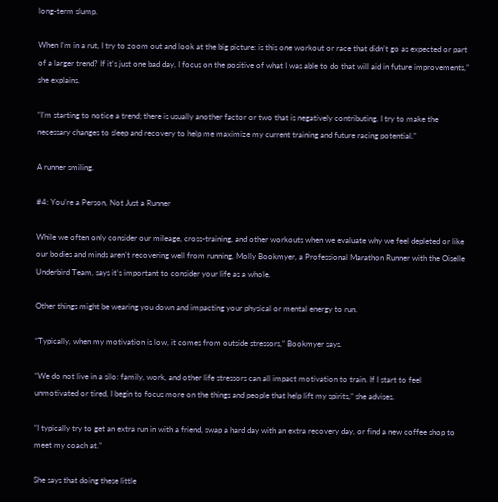long-term slump.

When I’m in a rut, I try to zoom out and look at the big picture: is this one workout or race that didn’t go as expected or part of a larger trend? If it’s just one bad day, I focus on the positive of what I was able to do that will aid in future improvements,” she explains.

“I’m starting to notice a trend; there is usually another factor or two that is negatively contributing. I try to make the necessary changes to sleep and recovery to help me maximize my current training and future racing potential.”

A runner smiling.

#4: You’re a Person, Not Just a Runner

While we often only consider our mileage, cross-training, and other workouts when we evaluate why we feel depleted or like our bodies and minds aren’t recovering well from running, Molly Bookmyer, a Professional Marathon Runner with the Oiselle Underbird Team, says it’s important to consider your life as a whole.

Other things might be wearing you down and impacting your physical or mental energy to run.

“Typically, when my motivation is low, it comes from outside stressors,” Bookmyer says.

“We do not live in a silo: family, work, and other life stressors can all impact motivation to train. If I start to feel unmotivated or tired, I begin to focus more on the things and people that help lift my spirits,” she advises.

“I typically try to get an extra run in with a friend, swap a hard day with an extra recovery day, or find a new coffee shop to meet my coach at.”

She says that doing these little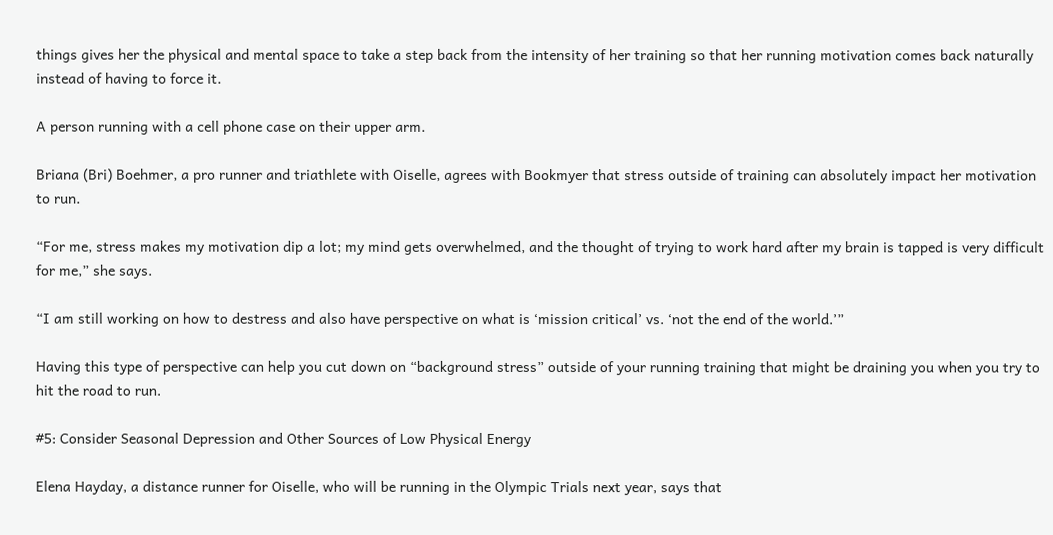things gives her the physical and mental space to take a step back from the intensity of her training so that her running motivation comes back naturally instead of having to force it.

A person running with a cell phone case on their upper arm.

Briana (Bri) Boehmer, a pro runner and triathlete with Oiselle, agrees with Bookmyer that stress outside of training can absolutely impact her motivation to run.

“For me, stress makes my motivation dip a lot; my mind gets overwhelmed, and the thought of trying to work hard after my brain is tapped is very difficult for me,” she says.

“I am still working on how to destress and also have perspective on what is ‘mission critical’ vs. ‘not the end of the world.’”

Having this type of perspective can help you cut down on “background stress” outside of your running training that might be draining you when you try to hit the road to run.

#5: Consider Seasonal Depression and Other Sources of Low Physical Energy

Elena Hayday, a distance runner for Oiselle, who will be running in the Olympic Trials next year, says that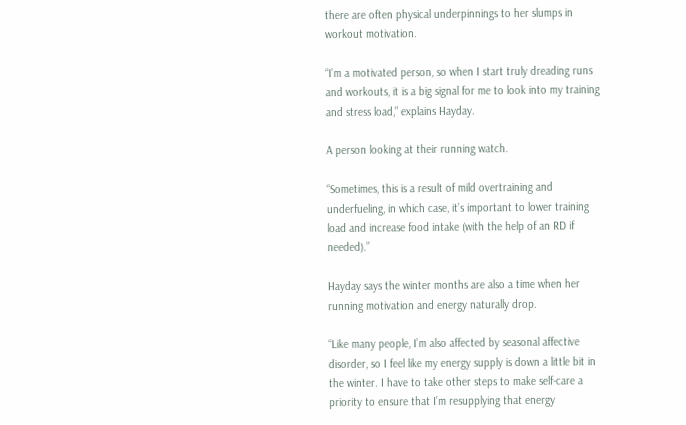there are often physical underpinnings to her slumps in workout motivation.

“I’m a motivated person, so when I start truly dreading runs and workouts, it is a big signal for me to look into my training and stress load,” explains Hayday.

A person looking at their running watch.

“Sometimes, this is a result of mild overtraining and underfueling, in which case, it’s important to lower training load and increase food intake (with the help of an RD if needed).”

Hayday says the winter months are also a time when her running motivation and energy naturally drop.

“Like many people, I’m also affected by seasonal affective disorder, so I feel like my energy supply is down a little bit in the winter. I have to take other steps to make self-care a priority to ensure that I’m resupplying that energy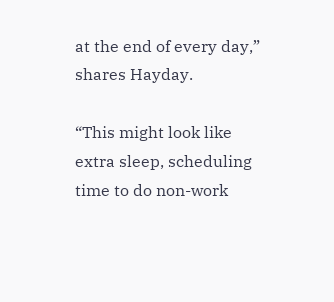at the end of every day,” shares Hayday.

“This might look like extra sleep, scheduling time to do non-work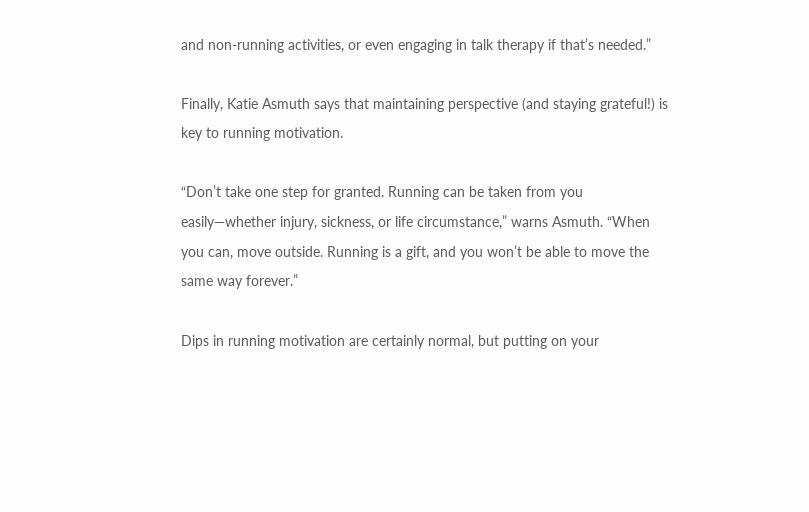and non-running activities, or even engaging in talk therapy if that’s needed.”

Finally, Katie Asmuth says that maintaining perspective (and staying grateful!) is key to running motivation.

“Don’t take one step for granted. Running can be taken from you easily—whether injury, sickness, or life circumstance,” warns Asmuth. “When you can, move outside. Running is a gift, and you won’t be able to move the same way forever.”

Dips in running motivation are certainly normal, but putting on your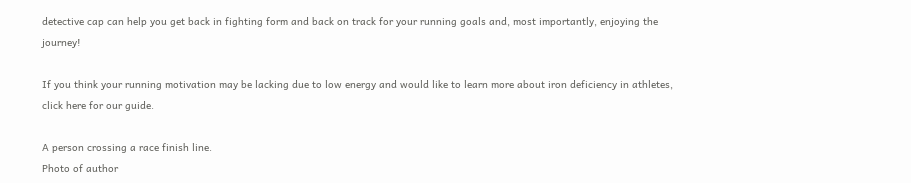detective cap can help you get back in fighting form and back on track for your running goals and, most importantly, enjoying the journey!

If you think your running motivation may be lacking due to low energy and would like to learn more about iron deficiency in athletes, click here for our guide.

A person crossing a race finish line.
Photo of author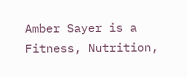Amber Sayer is a Fitness, Nutrition,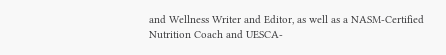and Wellness Writer and Editor, as well as a NASM-Certified Nutrition Coach and UESCA-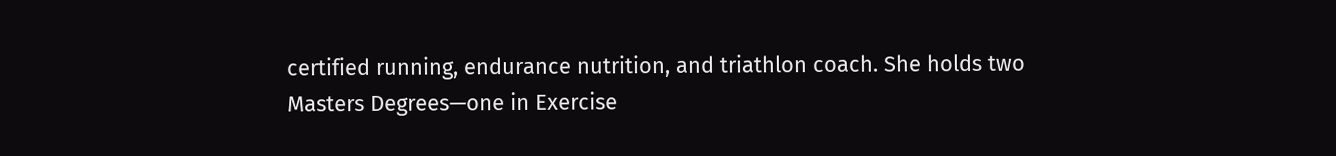certified running, endurance nutrition, and triathlon coach. She holds two Masters Degrees—one in Exercise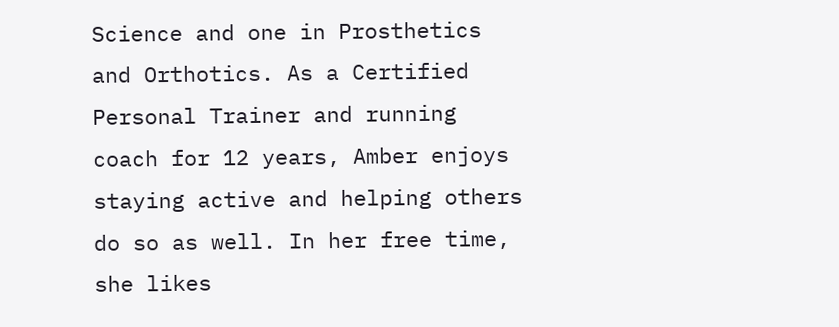Science and one in Prosthetics and Orthotics. As a Certified Personal Trainer and running coach for 12 years, Amber enjoys staying active and helping others do so as well. In her free time, she likes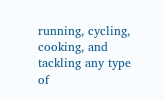running, cycling, cooking, and tackling any type of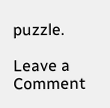puzzle.

Leave a Comment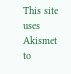This site uses Akismet to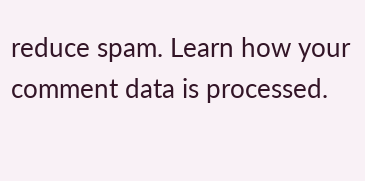reduce spam. Learn how your comment data is processed.